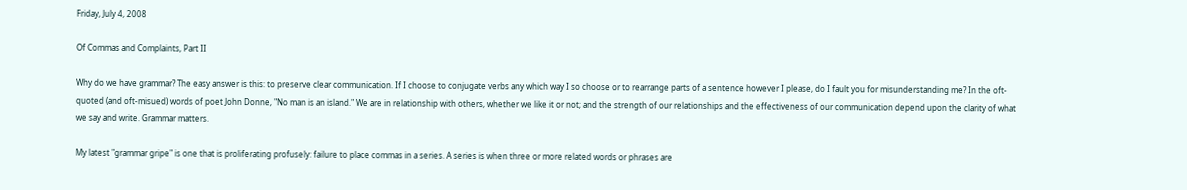Friday, July 4, 2008

Of Commas and Complaints, Part II

Why do we have grammar? The easy answer is this: to preserve clear communication. If I choose to conjugate verbs any which way I so choose or to rearrange parts of a sentence however I please, do I fault you for misunderstanding me? In the oft-quoted (and oft-misued) words of poet John Donne, "No man is an island." We are in relationship with others, whether we like it or not; and the strength of our relationships and the effectiveness of our communication depend upon the clarity of what we say and write. Grammar matters.

My latest "grammar gripe" is one that is proliferating profusely: failure to place commas in a series. A series is when three or more related words or phrases are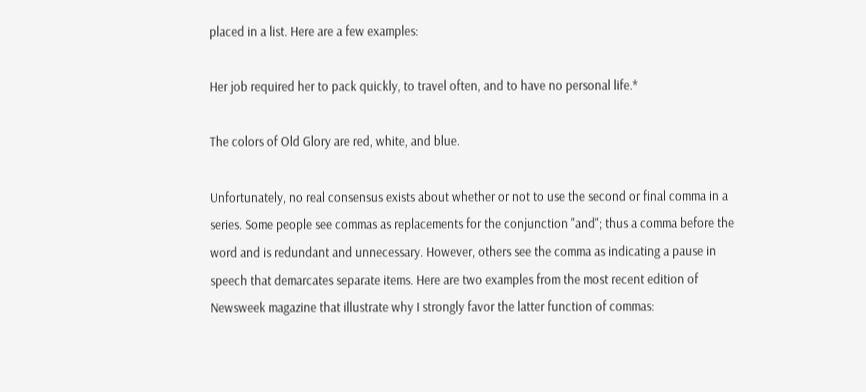placed in a list. Here are a few examples:

Her job required her to pack quickly, to travel often, and to have no personal life.*

The colors of Old Glory are red, white, and blue.

Unfortunately, no real consensus exists about whether or not to use the second or final comma in a series. Some people see commas as replacements for the conjunction "and"; thus a comma before the word and is redundant and unnecessary. However, others see the comma as indicating a pause in speech that demarcates separate items. Here are two examples from the most recent edition of Newsweek magazine that illustrate why I strongly favor the latter function of commas: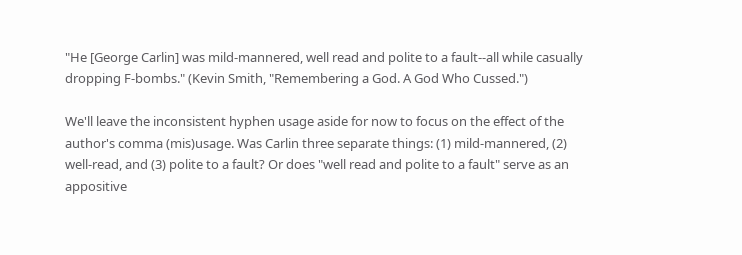"He [George Carlin] was mild-mannered, well read and polite to a fault--all while casually dropping F-bombs." (Kevin Smith, "Remembering a God. A God Who Cussed.")

We'll leave the inconsistent hyphen usage aside for now to focus on the effect of the author's comma (mis)usage. Was Carlin three separate things: (1) mild-mannered, (2) well-read, and (3) polite to a fault? Or does "well read and polite to a fault" serve as an appositive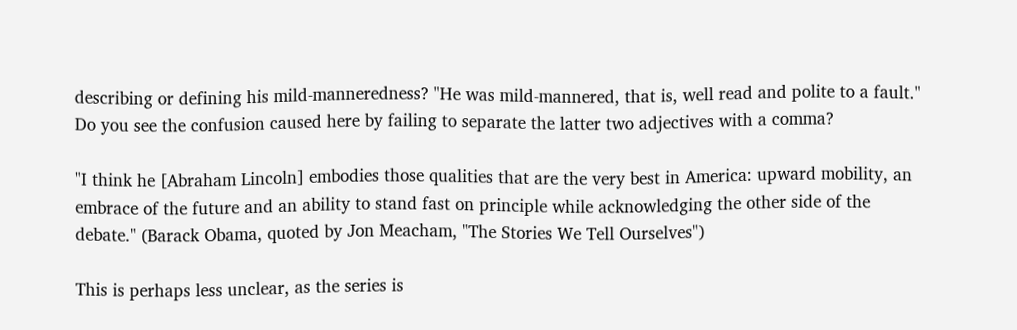describing or defining his mild-manneredness? "He was mild-mannered, that is, well read and polite to a fault." Do you see the confusion caused here by failing to separate the latter two adjectives with a comma?

"I think he [Abraham Lincoln] embodies those qualities that are the very best in America: upward mobility, an embrace of the future and an ability to stand fast on principle while acknowledging the other side of the debate." (Barack Obama, quoted by Jon Meacham, "The Stories We Tell Ourselves")

This is perhaps less unclear, as the series is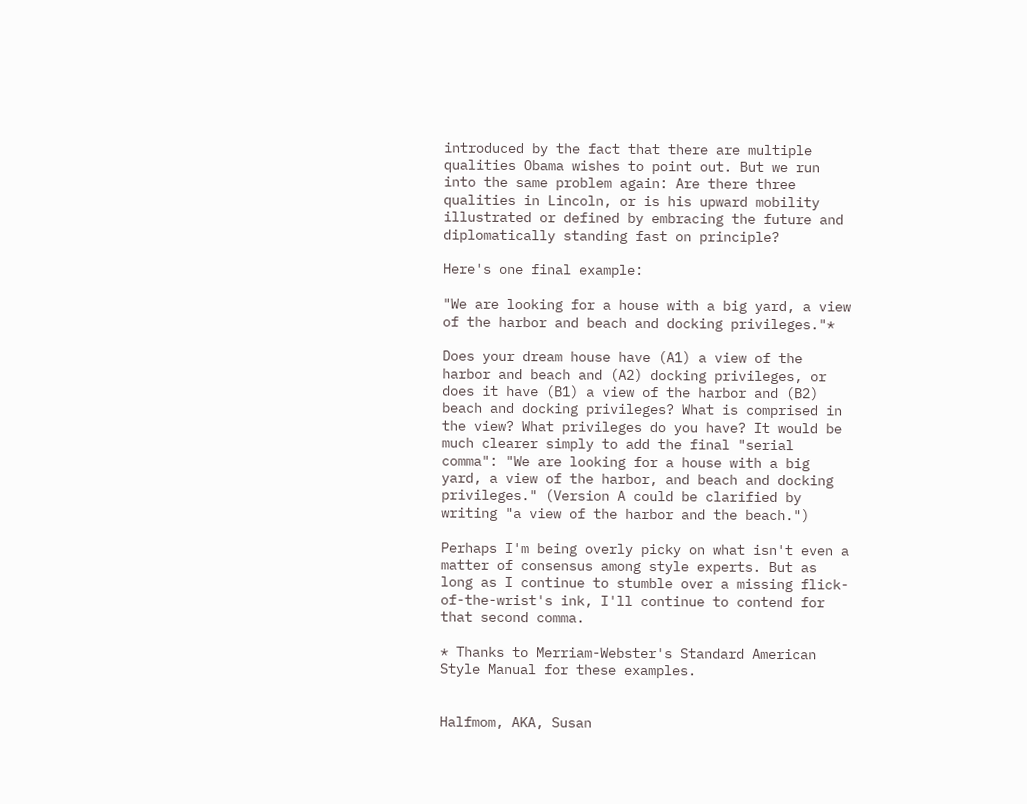introduced by the fact that there are multiple qualities Obama wishes to point out. But we run into the same problem again: Are there three qualities in Lincoln, or is his upward mobility illustrated or defined by embracing the future and diplomatically standing fast on principle?

Here's one final example:

"We are looking for a house with a big yard, a view of the harbor and beach and docking privileges."*

Does your dream house have (A1) a view of the harbor and beach and (A2) docking privileges, or does it have (B1) a view of the harbor and (B2) beach and docking privileges? What is comprised in the view? What privileges do you have? It would be much clearer simply to add the final "serial comma": "We are looking for a house with a big yard, a view of the harbor, and beach and docking privileges." (Version A could be clarified by writing "a view of the harbor and the beach.")

Perhaps I'm being overly picky on what isn't even a matter of consensus among style experts. But as long as I continue to stumble over a missing flick-of-the-wrist's ink, I'll continue to contend for that second comma.

* Thanks to Merriam-Webster's Standard American Style Manual for these examples.


Halfmom, AKA, Susan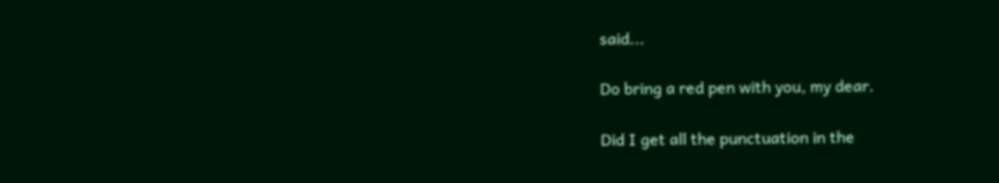said...

Do bring a red pen with you, my dear.

Did I get all the punctuation in the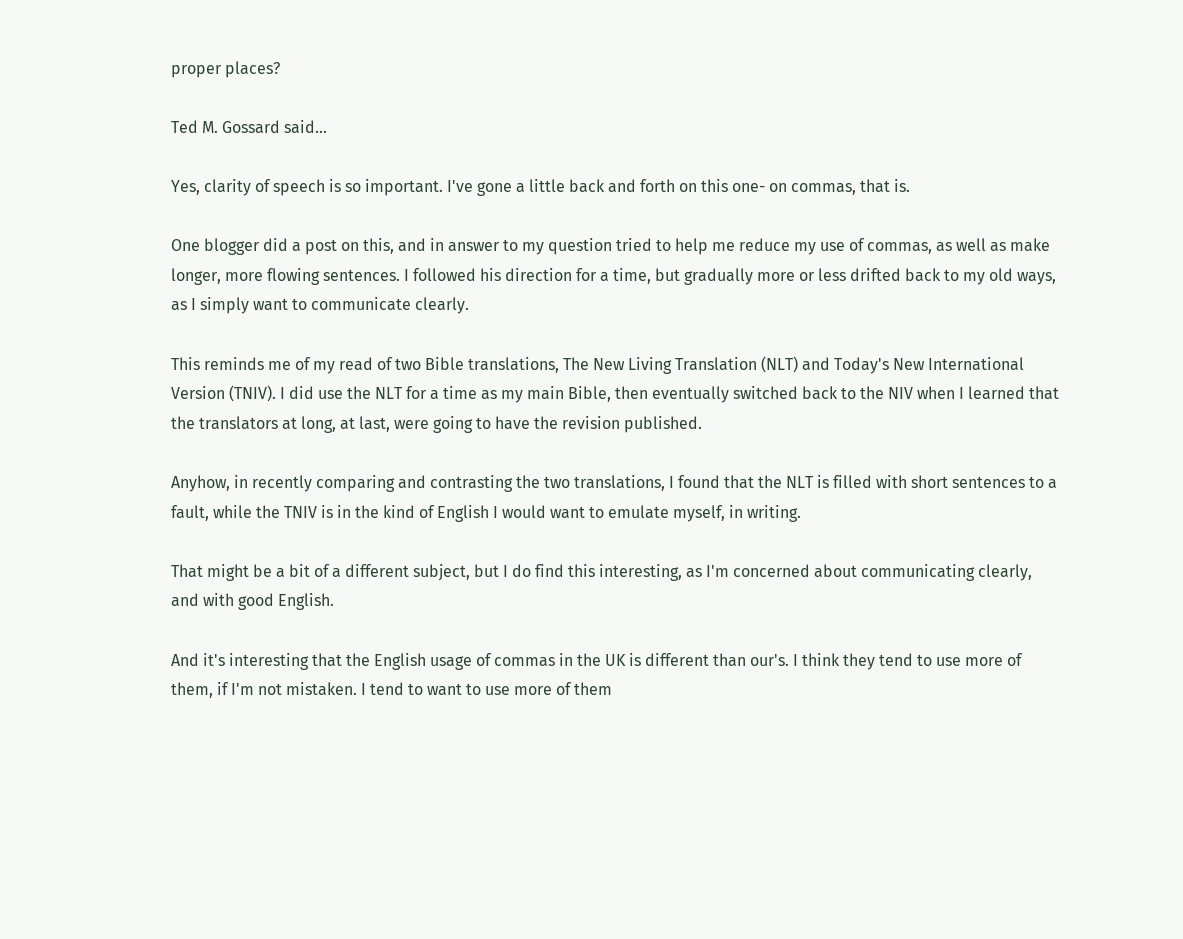proper places?

Ted M. Gossard said...

Yes, clarity of speech is so important. I've gone a little back and forth on this one- on commas, that is.

One blogger did a post on this, and in answer to my question tried to help me reduce my use of commas, as well as make longer, more flowing sentences. I followed his direction for a time, but gradually more or less drifted back to my old ways, as I simply want to communicate clearly.

This reminds me of my read of two Bible translations, The New Living Translation (NLT) and Today's New International Version (TNIV). I did use the NLT for a time as my main Bible, then eventually switched back to the NIV when I learned that the translators at long, at last, were going to have the revision published.

Anyhow, in recently comparing and contrasting the two translations, I found that the NLT is filled with short sentences to a fault, while the TNIV is in the kind of English I would want to emulate myself, in writing.

That might be a bit of a different subject, but I do find this interesting, as I'm concerned about communicating clearly, and with good English.

And it's interesting that the English usage of commas in the UK is different than our's. I think they tend to use more of them, if I'm not mistaken. I tend to want to use more of them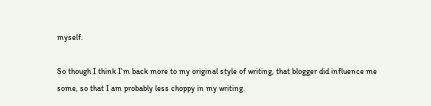myself.

So though I think I'm back more to my original style of writing, that blogger did influence me some, so that I am probably less choppy in my writing.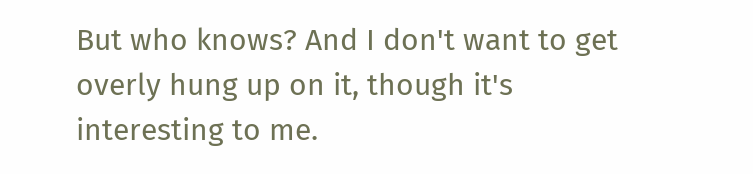But who knows? And I don't want to get overly hung up on it, though it's interesting to me.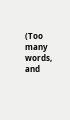(Too many words, and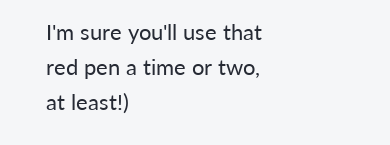I'm sure you'll use that red pen a time or two, at least!)